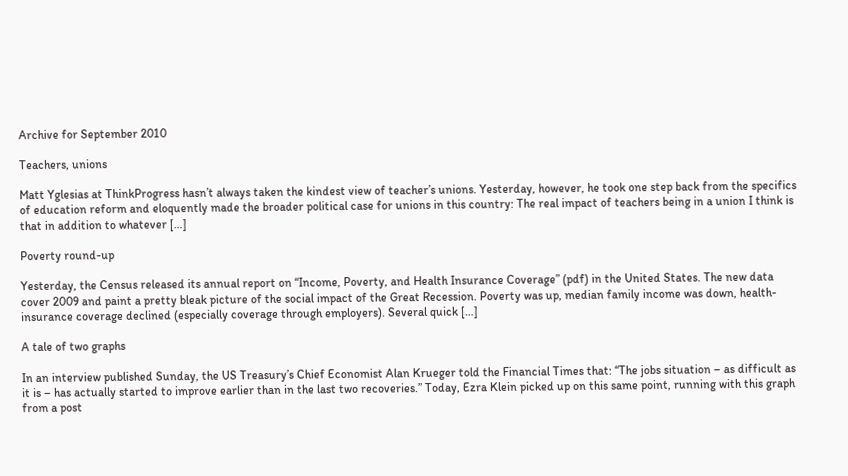Archive for September 2010

Teachers, unions

Matt Yglesias at ThinkProgress hasn’t always taken the kindest view of teacher’s unions. Yesterday, however, he took one step back from the specifics of education reform and eloquently made the broader political case for unions in this country: The real impact of teachers being in a union I think is that in addition to whatever […]

Poverty round-up

Yesterday, the Census released its annual report on “Income, Poverty, and Health Insurance Coverage” (pdf) in the United States. The new data cover 2009 and paint a pretty bleak picture of the social impact of the Great Recession. Poverty was up, median family income was down, health-insurance coverage declined (especially coverage through employers). Several quick […]

A tale of two graphs

In an interview published Sunday, the US Treasury’s Chief Economist Alan Krueger told the Financial Times that: “The jobs situation – as difficult as it is – has actually started to improve earlier than in the last two recoveries.” Today, Ezra Klein picked up on this same point, running with this graph from a post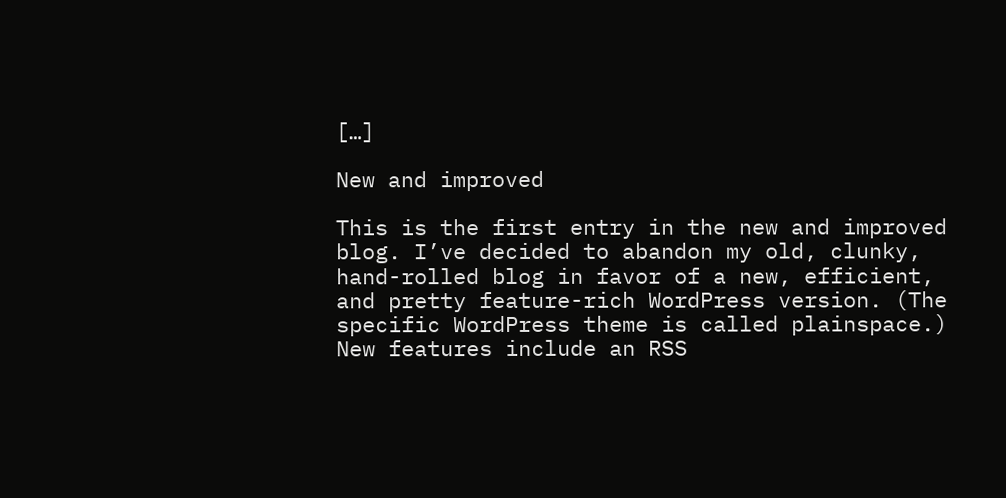[…]

New and improved

This is the first entry in the new and improved blog. I’ve decided to abandon my old, clunky, hand-rolled blog in favor of a new, efficient, and pretty feature-rich WordPress version. (The specific WordPress theme is called plainspace.) New features include an RSS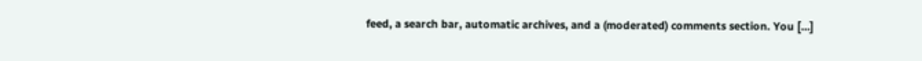feed, a search bar, automatic archives, and a (moderated) comments section. You […]